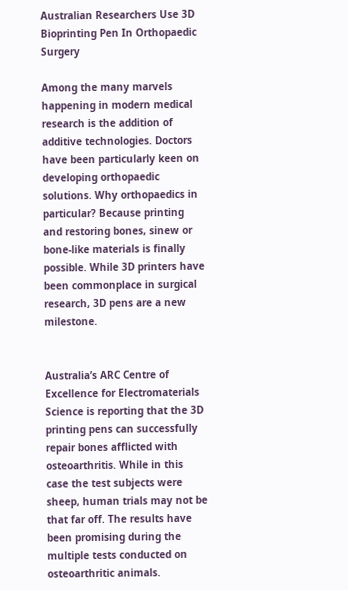Australian Researchers Use 3D Bioprinting Pen In Orthopaedic Surgery

Among the many marvels happening in modern medical research is the addition of additive technologies. Doctors have been particularly keen on developing orthopaedic solutions. Why orthopaedics in particular? Because printing and restoring bones, sinew or bone-like materials is finally possible. While 3D printers have been commonplace in surgical research, 3D pens are a new milestone.


Australia’s ARC Centre of Excellence for Electromaterials Science is reporting that the 3D printing pens can successfully repair bones afflicted with osteoarthritis. While in this case the test subjects were sheep, human trials may not be that far off. The results have been promising during the multiple tests conducted on osteoarthritic animals.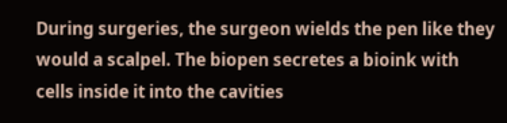During surgeries, the surgeon wields the pen like they would a scalpel. The biopen secretes a bioink with cells inside it into the cavities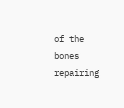of the bones repairing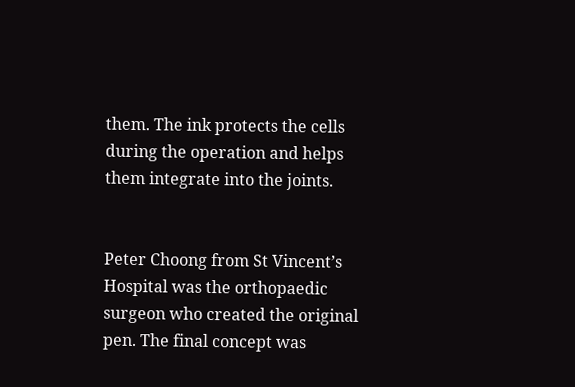them. The ink protects the cells during the operation and helps them integrate into the joints.


Peter Choong from St Vincent’s Hospital was the orthopaedic surgeon who created the original pen. The final concept was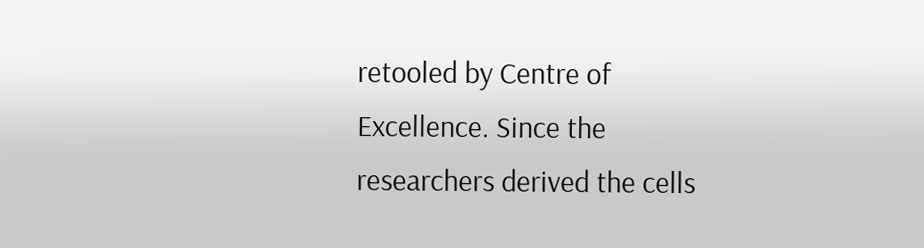retooled by Centre of Excellence. Since the researchers derived the cells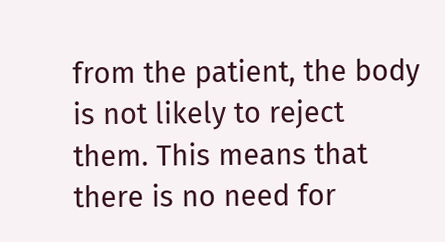from the patient, the body is not likely to reject them. This means that there is no need for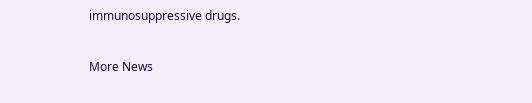immunosuppressive drugs.

More News